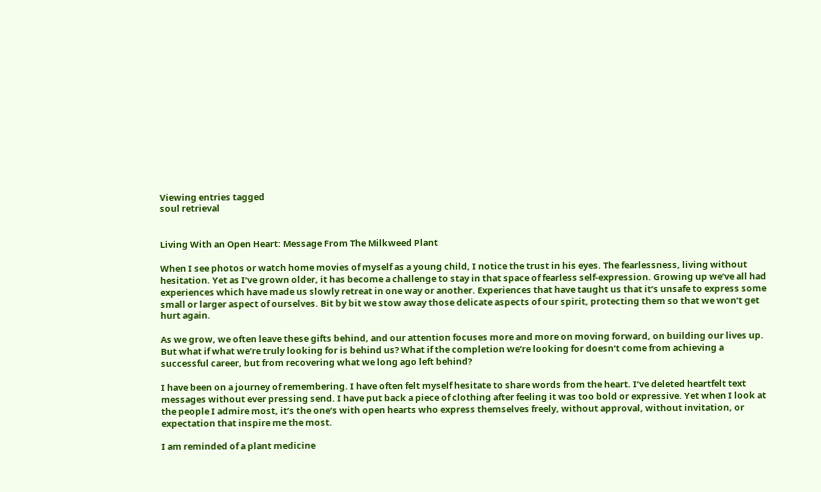Viewing entries tagged
soul retrieval


Living With an Open Heart: Message From The Milkweed Plant

When I see photos or watch home movies of myself as a young child, I notice the trust in his eyes. The fearlessness, living without hesitation. Yet as I’ve grown older, it has become a challenge to stay in that space of fearless self-expression. Growing up we’ve all had experiences which have made us slowly retreat in one way or another. Experiences that have taught us that it’s unsafe to express some small or larger aspect of ourselves. Bit by bit we stow away those delicate aspects of our spirit, protecting them so that we won’t get hurt again.

As we grow, we often leave these gifts behind, and our attention focuses more and more on moving forward, on building our lives up. But what if what we’re truly looking for is behind us? What if the completion we’re looking for doesn’t come from achieving a successful career, but from recovering what we long ago left behind?

I have been on a journey of remembering. I have often felt myself hesitate to share words from the heart. I’ve deleted heartfelt text messages without ever pressing send. I have put back a piece of clothing after feeling it was too bold or expressive. Yet when I look at the people I admire most, it’s the one’s with open hearts who express themselves freely, without approval, without invitation, or expectation that inspire me the most.

I am reminded of a plant medicine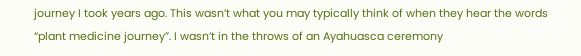journey I took years ago. This wasn’t what you may typically think of when they hear the words “plant medicine journey”. I wasn’t in the throws of an Ayahuasca ceremony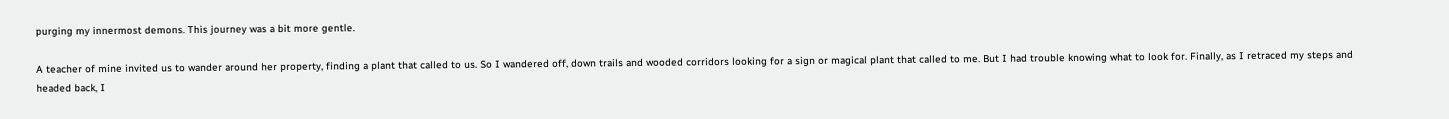purging my innermost demons. This journey was a bit more gentle.

A teacher of mine invited us to wander around her property, finding a plant that called to us. So I wandered off, down trails and wooded corridors looking for a sign or magical plant that called to me. But I had trouble knowing what to look for. Finally, as I retraced my steps and headed back, I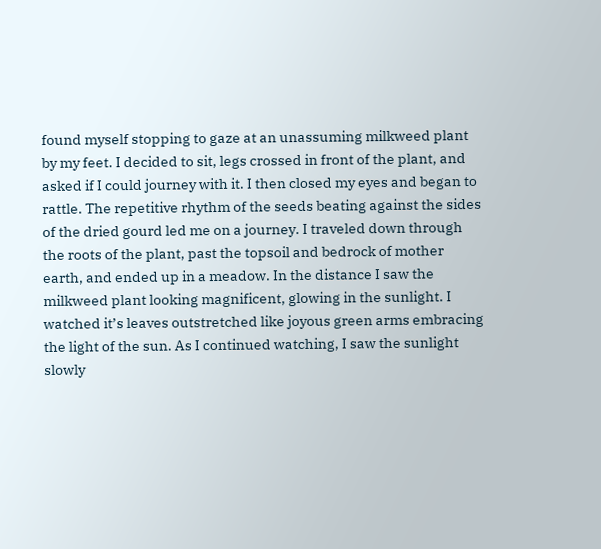found myself stopping to gaze at an unassuming milkweed plant by my feet. I decided to sit, legs crossed in front of the plant, and asked if I could journey with it. I then closed my eyes and began to rattle. The repetitive rhythm of the seeds beating against the sides of the dried gourd led me on a journey. I traveled down through the roots of the plant, past the topsoil and bedrock of mother earth, and ended up in a meadow. In the distance I saw the milkweed plant looking magnificent, glowing in the sunlight. I watched it’s leaves outstretched like joyous green arms embracing the light of the sun. As I continued watching, I saw the sunlight slowly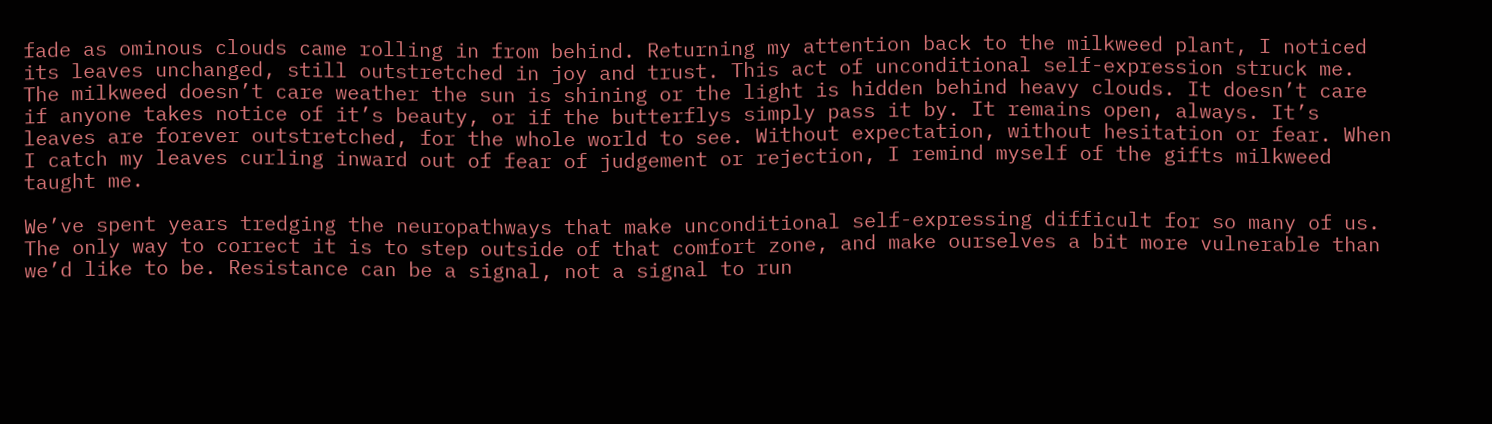fade as ominous clouds came rolling in from behind. Returning my attention back to the milkweed plant, I noticed its leaves unchanged, still outstretched in joy and trust. This act of unconditional self-expression struck me. The milkweed doesn’t care weather the sun is shining or the light is hidden behind heavy clouds. It doesn’t care if anyone takes notice of it’s beauty, or if the butterflys simply pass it by. It remains open, always. It’s leaves are forever outstretched, for the whole world to see. Without expectation, without hesitation or fear. When I catch my leaves curling inward out of fear of judgement or rejection, I remind myself of the gifts milkweed taught me.

We’ve spent years tredging the neuropathways that make unconditional self-expressing difficult for so many of us. The only way to correct it is to step outside of that comfort zone, and make ourselves a bit more vulnerable than we’d like to be. Resistance can be a signal, not a signal to run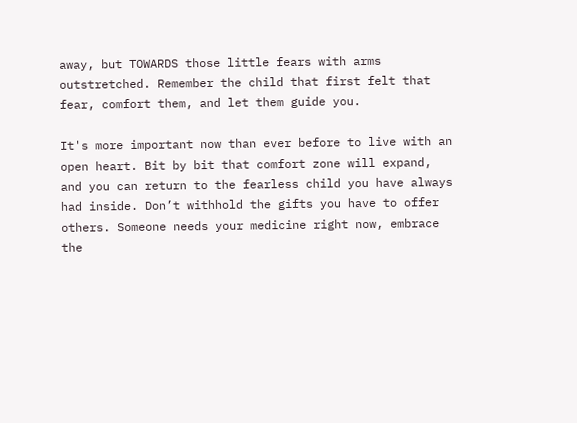away, but TOWARDS those little fears with arms outstretched. Remember the child that first felt that fear, comfort them, and let them guide you.

It's more important now than ever before to live with an open heart. Bit by bit that comfort zone will expand, and you can return to the fearless child you have always had inside. Don’t withhold the gifts you have to offer others. Someone needs your medicine right now, embrace the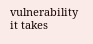vulnerability it takes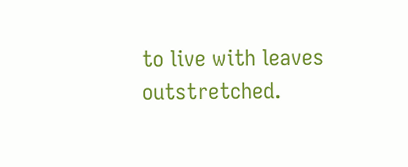to live with leaves outstretched.